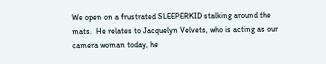We open on a frustrated SLEEPERKID stalking around the mats.  He relates to Jacquelyn Velvets, who is acting as our camera woman today, he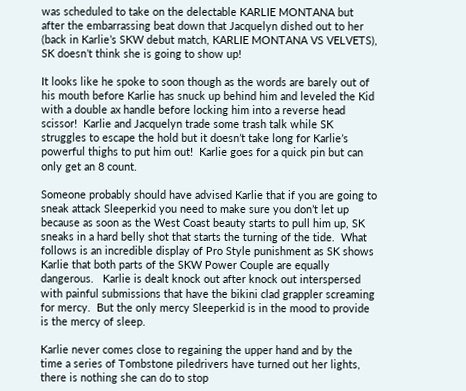was scheduled to take on the delectable KARLIE MONTANA but after the embarrassing beat down that Jacquelyn dished out to her (back in Karlie’s SKW debut match, KARLIE MONTANA VS VELVETS), SK doesn’t think she is going to show up!

It looks like he spoke to soon though as the words are barely out of his mouth before Karlie has snuck up behind him and leveled the Kid with a double ax handle before locking him into a reverse head scissor!  Karlie and Jacquelyn trade some trash talk while SK struggles to escape the hold but it doesn’t take long for Karlie’s powerful thighs to put him out!  Karlie goes for a quick pin but can only get an 8 count.

Someone probably should have advised Karlie that if you are going to sneak attack Sleeperkid you need to make sure you don’t let up because as soon as the West Coast beauty starts to pull him up, SK sneaks in a hard belly shot that starts the turning of the tide.  What follows is an incredible display of Pro Style punishment as SK shows Karlie that both parts of the SKW Power Couple are equally dangerous.   Karlie is dealt knock out after knock out interspersed with painful submissions that have the bikini clad grappler screaming for mercy.  But the only mercy Sleeperkid is in the mood to provide is the mercy of sleep.

Karlie never comes close to regaining the upper hand and by the time a series of Tombstone piledrivers have turned out her lights, there is nothing she can do to stop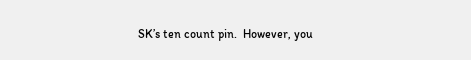SK’s ten count pin.  However, you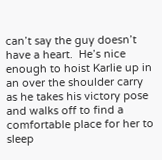can’t say the guy doesn’t have a heart.  He’s nice enough to hoist Karlie up in an over the shoulder carry as he takes his victory pose and walks off to find a comfortable place for her to sleep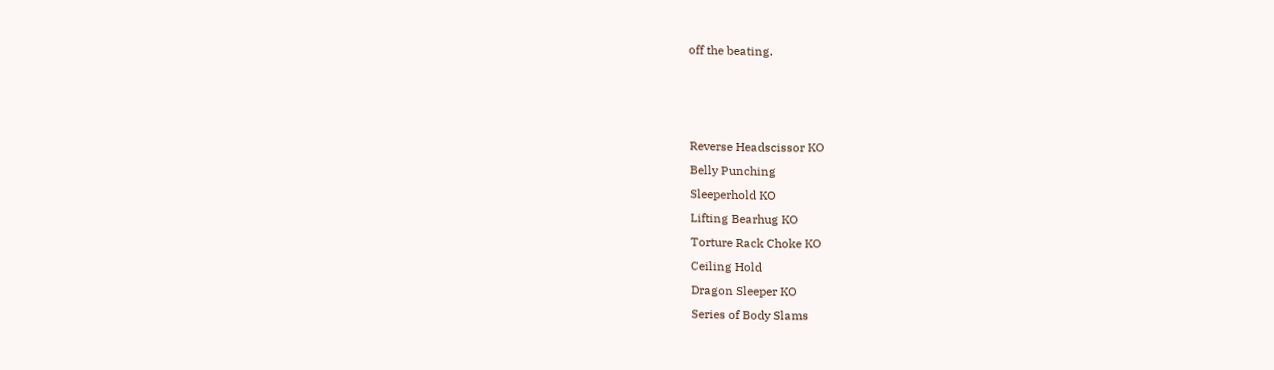off the beating.



Reverse Headscissor KO
Belly Punching
Sleeperhold KO
Lifting Bearhug KO
Torture Rack Choke KO
Ceiling Hold
Dragon Sleeper KO
Series of Body Slams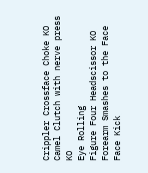Crippler Crossface Choke KO
Camel Clutch with nerve press KO
Eye Rolling
Figure Four Headscissor KO
Forearm Smashes to the Face
Face Kick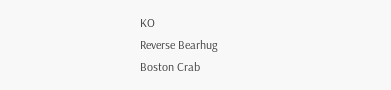KO
Reverse Bearhug
Boston Crab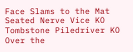Face Slams to the Mat
Seated Nerve Vice KO
Tombstone Piledriver KO
Over the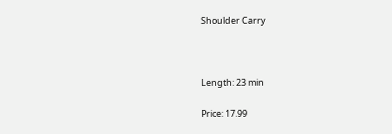Shoulder Carry



Length: 23 min

Price: 17.99